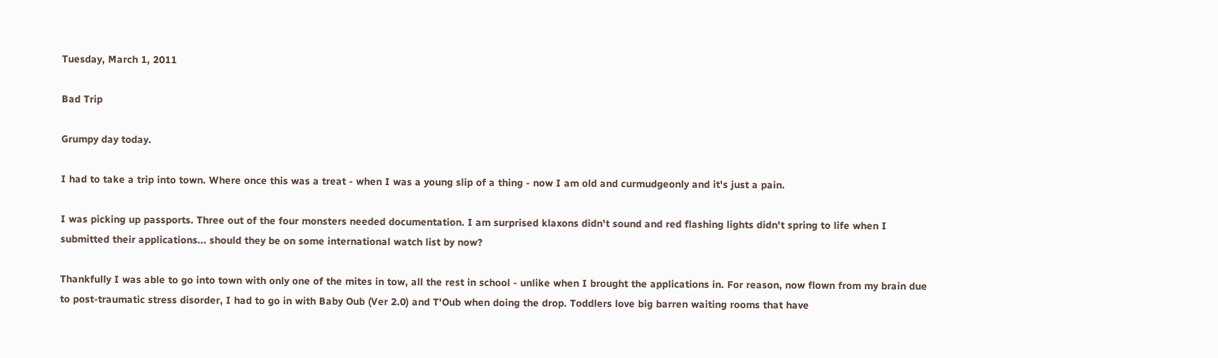Tuesday, March 1, 2011

Bad Trip

Grumpy day today.

I had to take a trip into town. Where once this was a treat - when I was a young slip of a thing - now I am old and curmudgeonly and it's just a pain.

I was picking up passports. Three out of the four monsters needed documentation. I am surprised klaxons didn't sound and red flashing lights didn't spring to life when I submitted their applications... should they be on some international watch list by now?

Thankfully I was able to go into town with only one of the mites in tow, all the rest in school - unlike when I brought the applications in. For reason, now flown from my brain due to post-traumatic stress disorder, I had to go in with Baby Oub (Ver 2.0) and T'Oub when doing the drop. Toddlers love big barren waiting rooms that have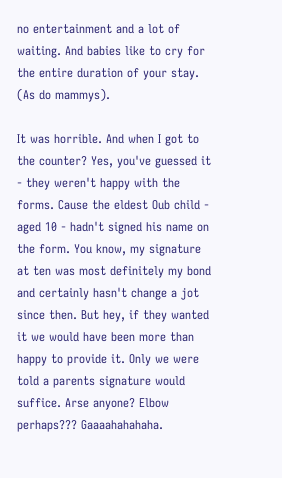no entertainment and a lot of waiting. And babies like to cry for the entire duration of your stay. (As do mammys).

It was horrible. And when I got to the counter? Yes, you've guessed it - they weren't happy with the forms. Cause the eldest Oub child - aged 10 - hadn't signed his name on the form. You know, my signature at ten was most definitely my bond and certainly hasn't change a jot since then. But hey, if they wanted it we would have been more than happy to provide it. Only we were told a parents signature would suffice. Arse anyone? Elbow perhaps??? Gaaaahahahaha.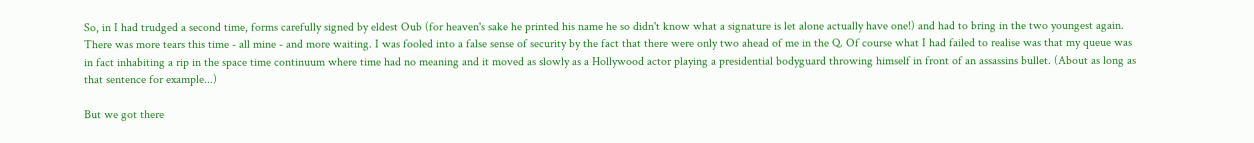So, in I had trudged a second time, forms carefully signed by eldest Oub (for heaven's sake he printed his name he so didn't know what a signature is let alone actually have one!) and had to bring in the two youngest again. There was more tears this time - all mine - and more waiting. I was fooled into a false sense of security by the fact that there were only two ahead of me in the Q. Of course what I had failed to realise was that my queue was in fact inhabiting a rip in the space time continuum where time had no meaning and it moved as slowly as a Hollywood actor playing a presidential bodyguard throwing himself in front of an assassins bullet. (About as long as that sentence for example...)

But we got there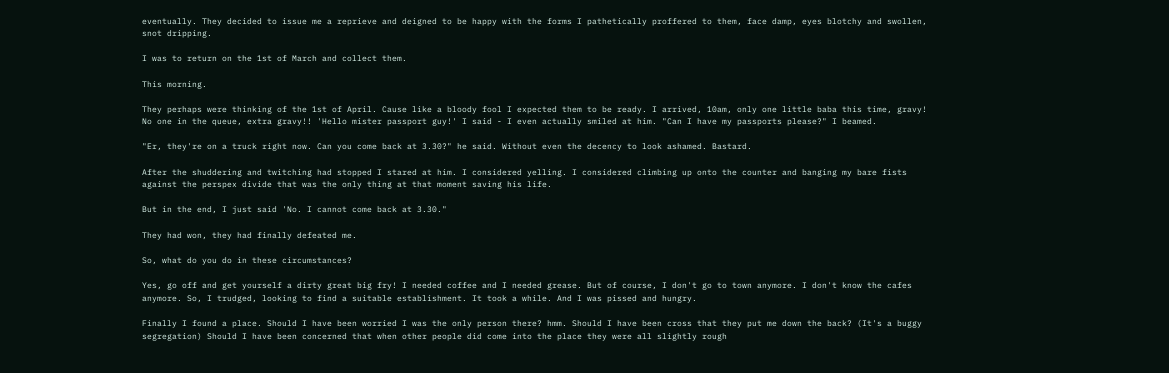eventually. They decided to issue me a reprieve and deigned to be happy with the forms I pathetically proffered to them, face damp, eyes blotchy and swollen, snot dripping.

I was to return on the 1st of March and collect them.

This morning.

They perhaps were thinking of the 1st of April. Cause like a bloody fool I expected them to be ready. I arrived, 10am, only one little baba this time, gravy! No one in the queue, extra gravy!! 'Hello mister passport guy!' I said - I even actually smiled at him. "Can I have my passports please?" I beamed.

"Er, they're on a truck right now. Can you come back at 3.30?" he said. Without even the decency to look ashamed. Bastard.

After the shuddering and twitching had stopped I stared at him. I considered yelling. I considered climbing up onto the counter and banging my bare fists against the perspex divide that was the only thing at that moment saving his life.

But in the end, I just said 'No. I cannot come back at 3.30."

They had won, they had finally defeated me.

So, what do you do in these circumstances?

Yes, go off and get yourself a dirty great big fry! I needed coffee and I needed grease. But of course, I don't go to town anymore. I don't know the cafes anymore. So, I trudged, looking to find a suitable establishment. It took a while. And I was pissed and hungry.

Finally I found a place. Should I have been worried I was the only person there? hmm. Should I have been cross that they put me down the back? (It's a buggy segregation) Should I have been concerned that when other people did come into the place they were all slightly rough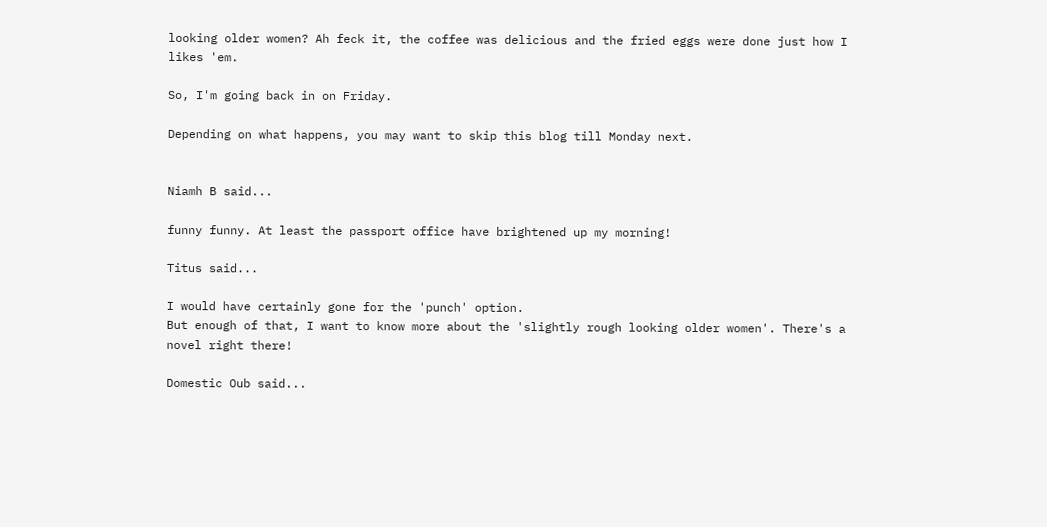looking older women? Ah feck it, the coffee was delicious and the fried eggs were done just how I likes 'em.

So, I'm going back in on Friday.

Depending on what happens, you may want to skip this blog till Monday next.


Niamh B said...

funny funny. At least the passport office have brightened up my morning!

Titus said...

I would have certainly gone for the 'punch' option.
But enough of that, I want to know more about the 'slightly rough looking older women'. There's a novel right there!

Domestic Oub said...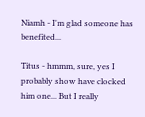Niamh - I'm glad someone has benefited...

Titus - hmmm, sure, yes I probably show have clocked him one... But I really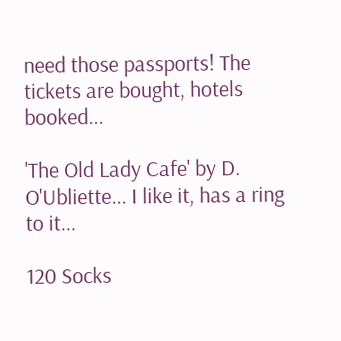need those passports! The tickets are bought, hotels booked...

'The Old Lady Cafe' by D. O'Ubliette... I like it, has a ring to it...

120 Socks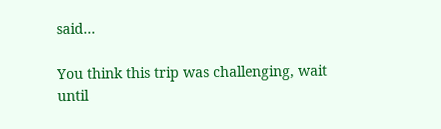said...

You think this trip was challenging, wait until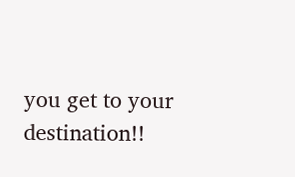you get to your destination!!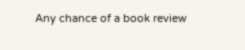Any chance of a book review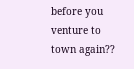before you venture to town again??